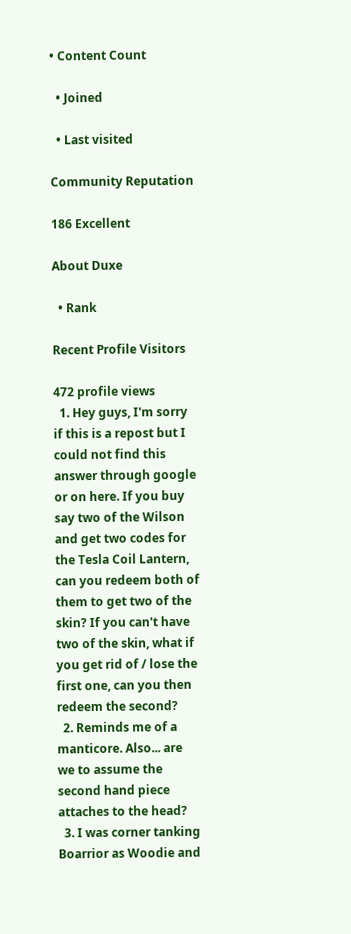• Content Count

  • Joined

  • Last visited

Community Reputation

186 Excellent

About Duxe

  • Rank

Recent Profile Visitors

472 profile views
  1. Hey guys, I'm sorry if this is a repost but I could not find this answer through google or on here. If you buy say two of the Wilson and get two codes for the Tesla Coil Lantern, can you redeem both of them to get two of the skin? If you can't have two of the skin, what if you get rid of / lose the first one, can you then redeem the second?
  2. Reminds me of a manticore. Also... are we to assume the second hand piece attaches to the head?
  3. I was corner tanking Boarrior as Woodie and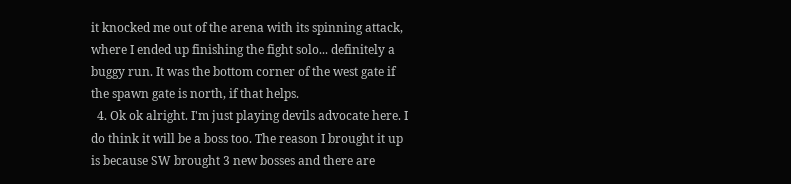it knocked me out of the arena with its spinning attack, where I ended up finishing the fight solo... definitely a buggy run. It was the bottom corner of the west gate if the spawn gate is north, if that helps.
  4. Ok ok alright. I'm just playing devils advocate here. I do think it will be a boss too. The reason I brought it up is because SW brought 3 new bosses and there are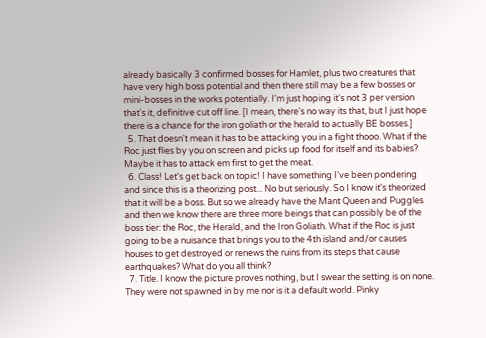already basically 3 confirmed bosses for Hamlet, plus two creatures that have very high boss potential and then there still may be a few bosses or mini-bosses in the works potentially. I'm just hoping it's not 3 per version that's it, definitive cut off line. [I mean, there's no way its that, but I just hope there is a chance for the iron goliath or the herald to actually BE bosses.]
  5. That doesn't mean it has to be attacking you in a fight thooo. What if the Roc just flies by you on screen and picks up food for itself and its babies? Maybe it has to attack em first to get the meat.
  6. Class! Let's get back on topic! I have something I've been pondering and since this is a theorizing post... No but seriously. So I know it's theorized that it will be a boss. But so we already have the Mant Queen and Puggles and then we know there are three more beings that can possibly be of the boss tier: the Roc, the Herald, and the Iron Goliath. What if the Roc is just going to be a nuisance that brings you to the 4th island and/or causes houses to get destroyed or renews the ruins from its steps that cause earthquakes? What do you all think?
  7. Title. I know the picture proves nothing, but I swear the setting is on none. They were not spawned in by me nor is it a default world. Pinky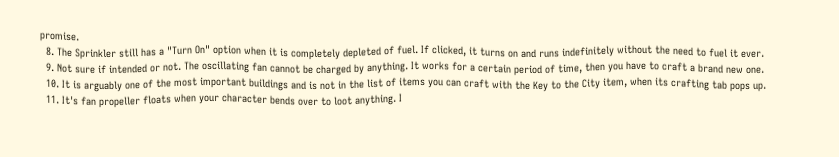promise.
  8. The Sprinkler still has a "Turn On" option when it is completely depleted of fuel. If clicked, it turns on and runs indefinitely without the need to fuel it ever.
  9. Not sure if intended or not. The oscillating fan cannot be charged by anything. It works for a certain period of time, then you have to craft a brand new one.
  10. It is arguably one of the most important buildings and is not in the list of items you can craft with the Key to the City item, when its crafting tab pops up.
  11. It's fan propeller floats when your character bends over to loot anything. I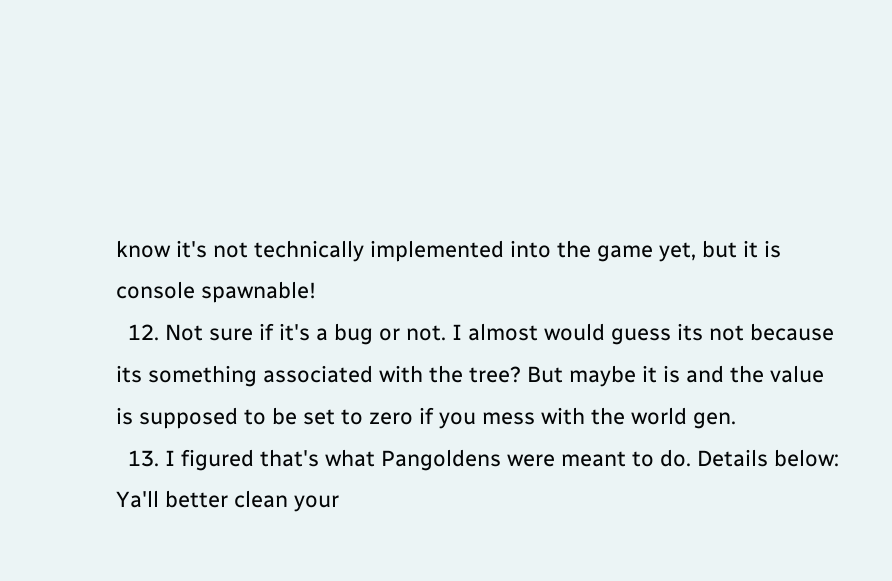know it's not technically implemented into the game yet, but it is console spawnable!
  12. Not sure if it's a bug or not. I almost would guess its not because its something associated with the tree? But maybe it is and the value is supposed to be set to zero if you mess with the world gen.
  13. I figured that's what Pangoldens were meant to do. Details below: Ya'll better clean your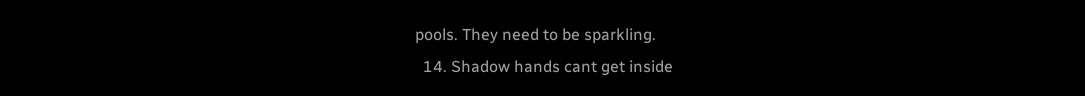pools. They need to be sparkling.
  14. Shadow hands cant get inside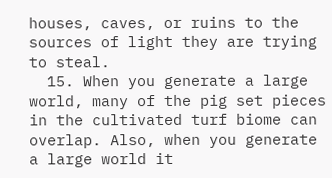houses, caves, or ruins to the sources of light they are trying to steal.
  15. When you generate a large world, many of the pig set pieces in the cultivated turf biome can overlap. Also, when you generate a large world it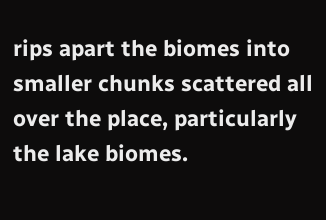rips apart the biomes into smaller chunks scattered all over the place, particularly the lake biomes.